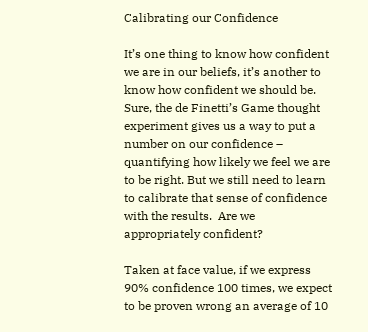Calibrating our Confidence

It’s one thing to know how confident we are in our beliefs, it’s another to know how confident we should be. Sure, the de Finetti’s Game thought experiment gives us a way to put a number on our confidence – quantifying how likely we feel we are to be right. But we still need to learn to calibrate that sense of confidence with the results.  Are we appropriately confident?

Taken at face value, if we express 90% confidence 100 times, we expect to be proven wrong an average of 10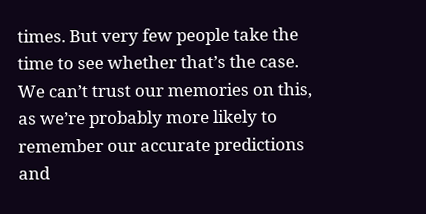times. But very few people take the time to see whether that’s the case. We can’t trust our memories on this, as we’re probably more likely to remember our accurate predictions and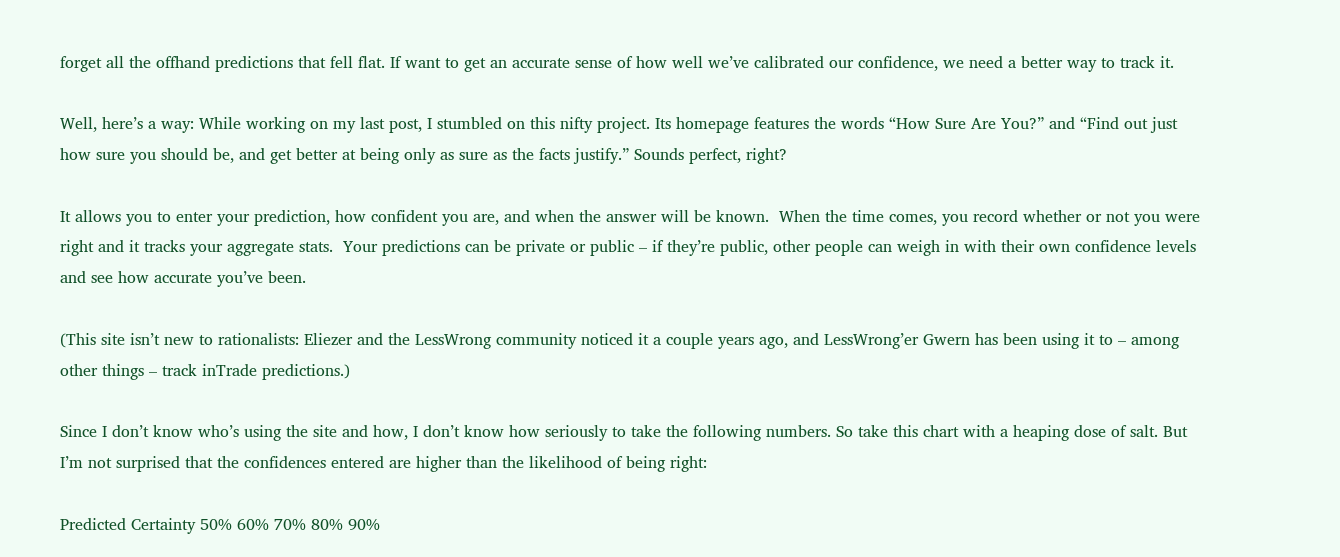forget all the offhand predictions that fell flat. If want to get an accurate sense of how well we’ve calibrated our confidence, we need a better way to track it.

Well, here’s a way: While working on my last post, I stumbled on this nifty project. Its homepage features the words “How Sure Are You?” and “Find out just how sure you should be, and get better at being only as sure as the facts justify.” Sounds perfect, right?

It allows you to enter your prediction, how confident you are, and when the answer will be known.  When the time comes, you record whether or not you were right and it tracks your aggregate stats.  Your predictions can be private or public – if they’re public, other people can weigh in with their own confidence levels and see how accurate you’ve been.

(This site isn’t new to rationalists: Eliezer and the LessWrong community noticed it a couple years ago, and LessWrong’er Gwern has been using it to – among other things – track inTrade predictions.)

Since I don’t know who’s using the site and how, I don’t know how seriously to take the following numbers. So take this chart with a heaping dose of salt. But I’m not surprised that the confidences entered are higher than the likelihood of being right:

Predicted Certainty 50% 60% 70% 80% 90%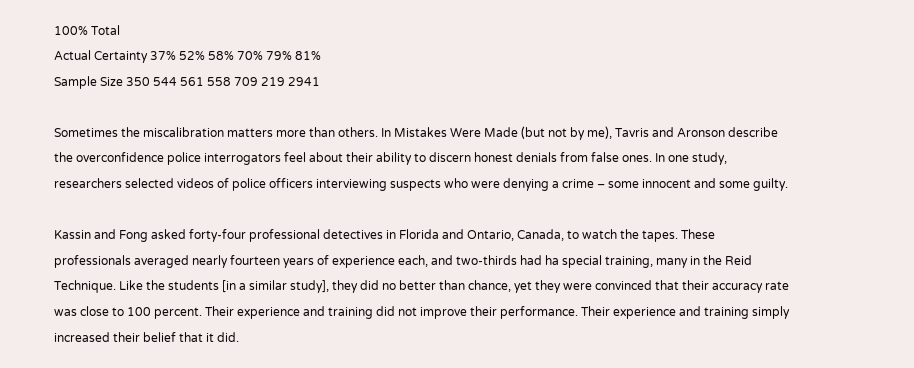100% Total
Actual Certainty 37% 52% 58% 70% 79% 81%
Sample Size 350 544 561 558 709 219 2941

Sometimes the miscalibration matters more than others. In Mistakes Were Made (but not by me), Tavris and Aronson describe the overconfidence police interrogators feel about their ability to discern honest denials from false ones. In one study, researchers selected videos of police officers interviewing suspects who were denying a crime – some innocent and some guilty.

Kassin and Fong asked forty-four professional detectives in Florida and Ontario, Canada, to watch the tapes. These professionals averaged nearly fourteen years of experience each, and two-thirds had ha special training, many in the Reid Technique. Like the students [in a similar study], they did no better than chance, yet they were convinced that their accuracy rate was close to 100 percent. Their experience and training did not improve their performance. Their experience and training simply increased their belief that it did.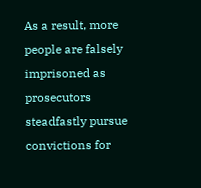As a result, more people are falsely imprisoned as prosecutors steadfastly pursue convictions for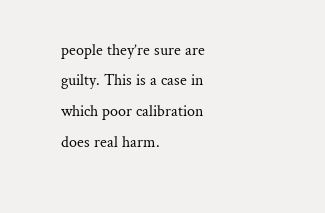people they’re sure are guilty. This is a case in which poor calibration does real harm.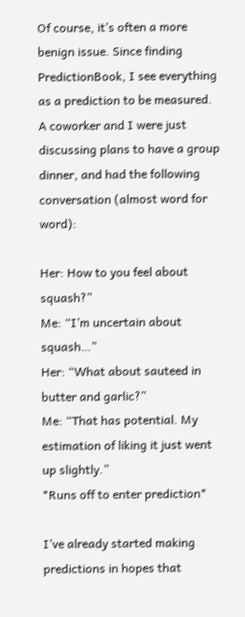Of course, it’s often a more benign issue. Since finding PredictionBook, I see everything as a prediction to be measured. A coworker and I were just discussing plans to have a group dinner, and had the following conversation (almost word for word):

Her: How to you feel about squash?”
Me: “I’m uncertain about squash…”
Her: “What about sauteed in butter and garlic?”
Me: “That has potential. My estimation of liking it just went up slightly.”
*Runs off to enter prediction*

I’ve already started making predictions in hopes that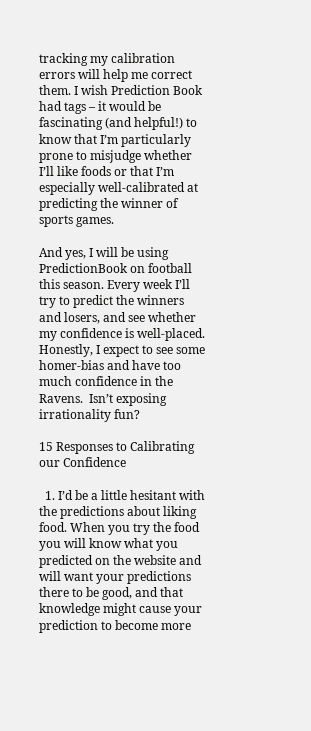tracking my calibration errors will help me correct them. I wish Prediction Book had tags – it would be fascinating (and helpful!) to know that I’m particularly prone to misjudge whether I’ll like foods or that I’m especially well-calibrated at predicting the winner of sports games.

And yes, I will be using PredictionBook on football this season. Every week I’ll try to predict the winners and losers, and see whether my confidence is well-placed. Honestly, I expect to see some homer-bias and have too much confidence in the Ravens.  Isn’t exposing irrationality fun?

15 Responses to Calibrating our Confidence

  1. I’d be a little hesitant with the predictions about liking food. When you try the food you will know what you predicted on the website and will want your predictions there to be good, and that knowledge might cause your prediction to become more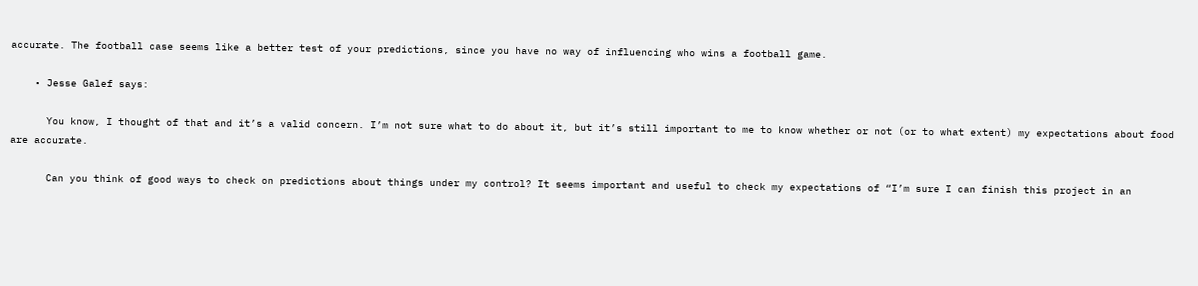accurate. The football case seems like a better test of your predictions, since you have no way of influencing who wins a football game.

    • Jesse Galef says:

      You know, I thought of that and it’s a valid concern. I’m not sure what to do about it, but it’s still important to me to know whether or not (or to what extent) my expectations about food are accurate.

      Can you think of good ways to check on predictions about things under my control? It seems important and useful to check my expectations of “I’m sure I can finish this project in an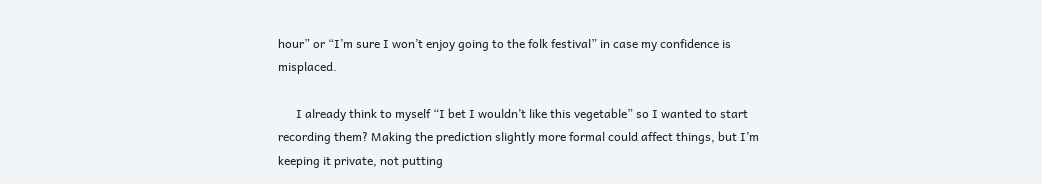hour” or “I’m sure I won’t enjoy going to the folk festival” in case my confidence is misplaced.

      I already think to myself “I bet I wouldn’t like this vegetable” so I wanted to start recording them? Making the prediction slightly more formal could affect things, but I’m keeping it private, not putting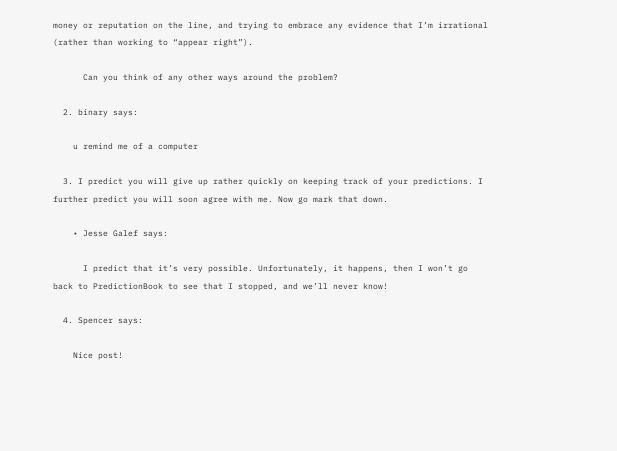money or reputation on the line, and trying to embrace any evidence that I’m irrational (rather than working to “appear right”).

      Can you think of any other ways around the problem?

  2. binary says:

    u remind me of a computer

  3. I predict you will give up rather quickly on keeping track of your predictions. I further predict you will soon agree with me. Now go mark that down.

    • Jesse Galef says:

      I predict that it’s very possible. Unfortunately, it happens, then I won’t go back to PredictionBook to see that I stopped, and we’ll never know!

  4. Spencer says:

    Nice post!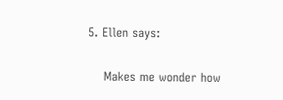5. Ellen says:

    Makes me wonder how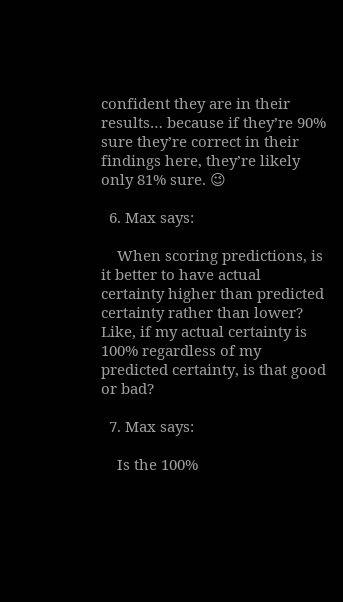confident they are in their results… because if they’re 90% sure they’re correct in their findings here, they’re likely only 81% sure. 😉

  6. Max says:

    When scoring predictions, is it better to have actual certainty higher than predicted certainty rather than lower? Like, if my actual certainty is 100% regardless of my predicted certainty, is that good or bad?

  7. Max says:

    Is the 100%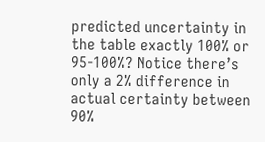predicted uncertainty in the table exactly 100% or 95-100%? Notice there’s only a 2% difference in actual certainty between 90%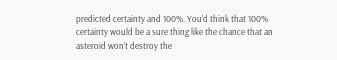predicted certainty and 100%. You’d think that 100% certainty would be a sure thing like the chance that an asteroid won’t destroy the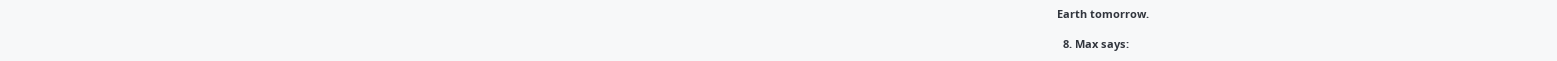Earth tomorrow.

  8. Max says: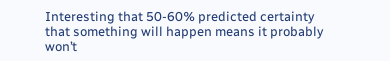Interesting that 50-60% predicted certainty that something will happen means it probably won’t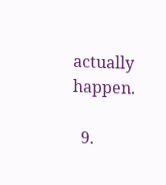actually happen.

  9.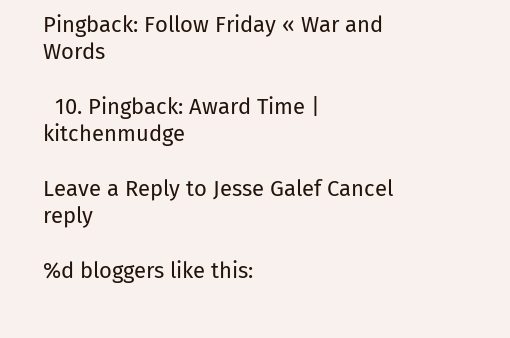Pingback: Follow Friday « War and Words

  10. Pingback: Award Time | kitchenmudge

Leave a Reply to Jesse Galef Cancel reply

%d bloggers like this: